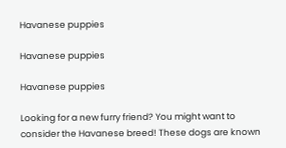Havanese puppies

Havanese puppies

Havanese puppies

Looking for a new furry friend? You might want to consider the Havanese breed! These dogs are known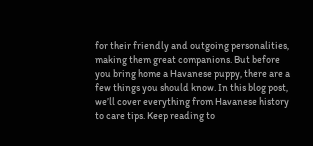for their friendly and outgoing personalities, making them great companions. But before you bring home a Havanese puppy, there are a few things you should know. In this blog post, we’ll cover everything from Havanese history to care tips. Keep reading to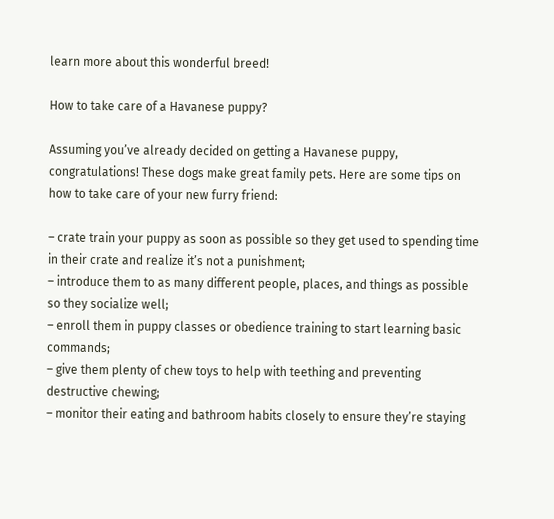learn more about this wonderful breed!

How to take care of a Havanese puppy?

Assuming you’ve already decided on getting a Havanese puppy, congratulations! These dogs make great family pets. Here are some tips on how to take care of your new furry friend:

– crate train your puppy as soon as possible so they get used to spending time in their crate and realize it’s not a punishment;
– introduce them to as many different people, places, and things as possible so they socialize well;
– enroll them in puppy classes or obedience training to start learning basic commands;
– give them plenty of chew toys to help with teething and preventing destructive chewing;
– monitor their eating and bathroom habits closely to ensure they’re staying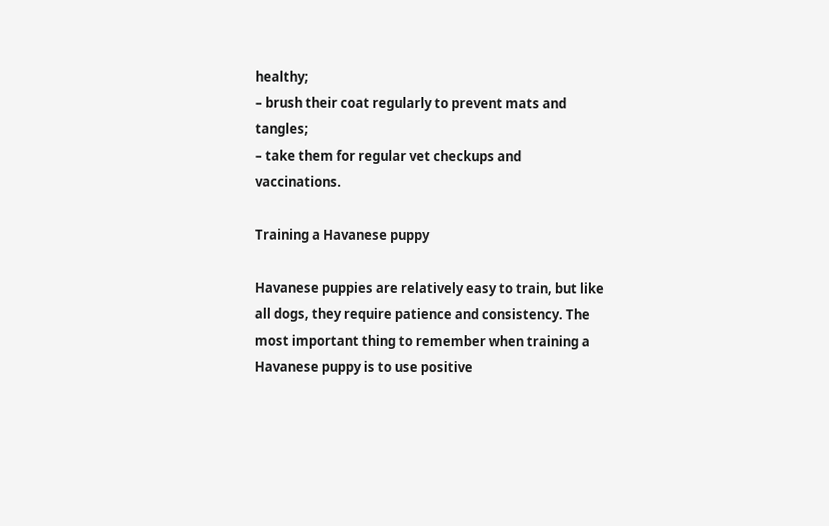healthy;
– brush their coat regularly to prevent mats and tangles;
– take them for regular vet checkups and vaccinations.

Training a Havanese puppy

Havanese puppies are relatively easy to train, but like all dogs, they require patience and consistency. The most important thing to remember when training a Havanese puppy is to use positive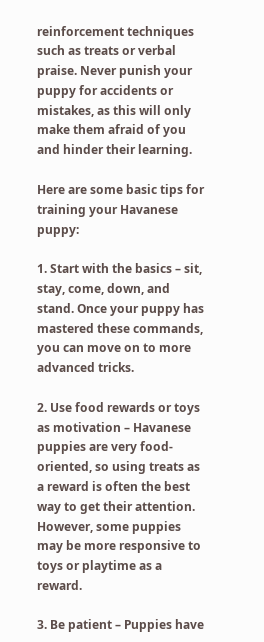reinforcement techniques such as treats or verbal praise. Never punish your puppy for accidents or mistakes, as this will only make them afraid of you and hinder their learning.

Here are some basic tips for training your Havanese puppy:

1. Start with the basics – sit, stay, come, down, and stand. Once your puppy has mastered these commands, you can move on to more advanced tricks.

2. Use food rewards or toys as motivation – Havanese puppies are very food-oriented, so using treats as a reward is often the best way to get their attention. However, some puppies may be more responsive to toys or playtime as a reward.

3. Be patient – Puppies have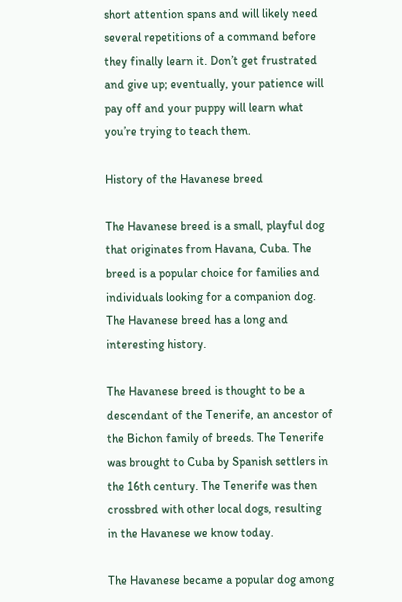short attention spans and will likely need several repetitions of a command before they finally learn it. Don’t get frustrated and give up; eventually, your patience will pay off and your puppy will learn what you’re trying to teach them.

History of the Havanese breed

The Havanese breed is a small, playful dog that originates from Havana, Cuba. The breed is a popular choice for families and individuals looking for a companion dog. The Havanese breed has a long and interesting history.

The Havanese breed is thought to be a descendant of the Tenerife, an ancestor of the Bichon family of breeds. The Tenerife was brought to Cuba by Spanish settlers in the 16th century. The Tenerife was then crossbred with other local dogs, resulting in the Havanese we know today.

The Havanese became a popular dog among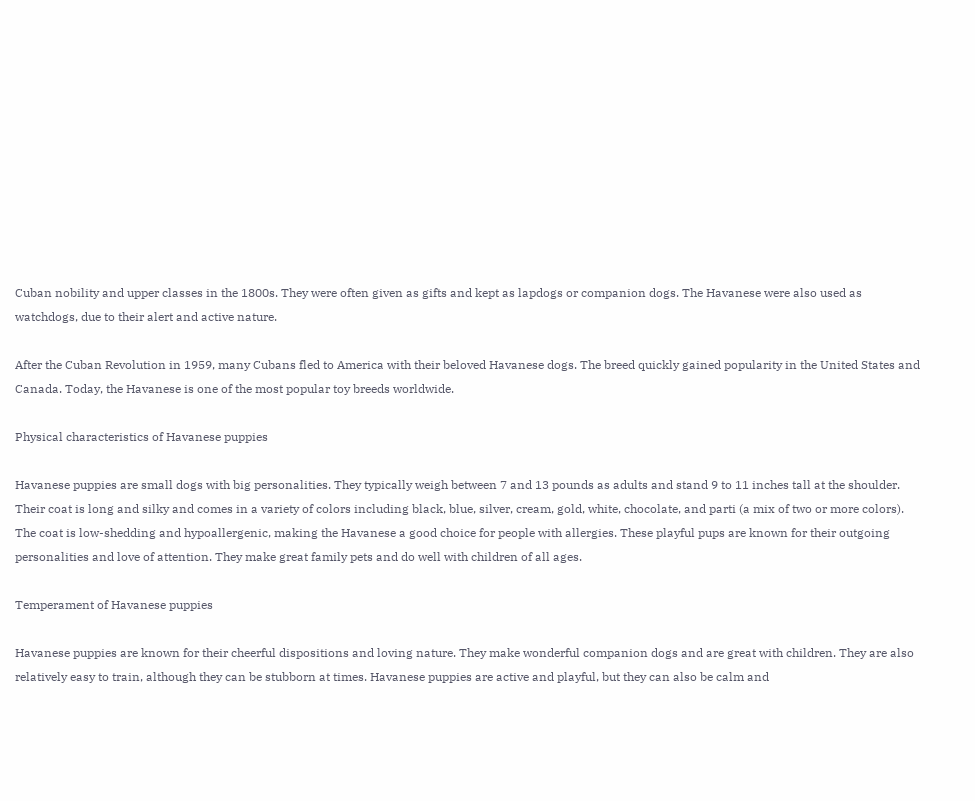Cuban nobility and upper classes in the 1800s. They were often given as gifts and kept as lapdogs or companion dogs. The Havanese were also used as watchdogs, due to their alert and active nature.

After the Cuban Revolution in 1959, many Cubans fled to America with their beloved Havanese dogs. The breed quickly gained popularity in the United States and Canada. Today, the Havanese is one of the most popular toy breeds worldwide.

Physical characteristics of Havanese puppies

Havanese puppies are small dogs with big personalities. They typically weigh between 7 and 13 pounds as adults and stand 9 to 11 inches tall at the shoulder. Their coat is long and silky and comes in a variety of colors including black, blue, silver, cream, gold, white, chocolate, and parti (a mix of two or more colors). The coat is low-shedding and hypoallergenic, making the Havanese a good choice for people with allergies. These playful pups are known for their outgoing personalities and love of attention. They make great family pets and do well with children of all ages.

Temperament of Havanese puppies

Havanese puppies are known for their cheerful dispositions and loving nature. They make wonderful companion dogs and are great with children. They are also relatively easy to train, although they can be stubborn at times. Havanese puppies are active and playful, but they can also be calm and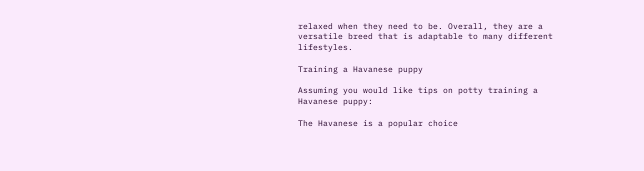relaxed when they need to be. Overall, they are a versatile breed that is adaptable to many different lifestyles.

Training a Havanese puppy

Assuming you would like tips on potty training a Havanese puppy:

The Havanese is a popular choice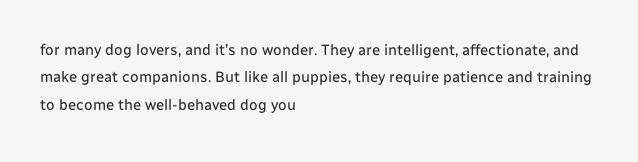for many dog lovers, and it’s no wonder. They are intelligent, affectionate, and make great companions. But like all puppies, they require patience and training to become the well-behaved dog you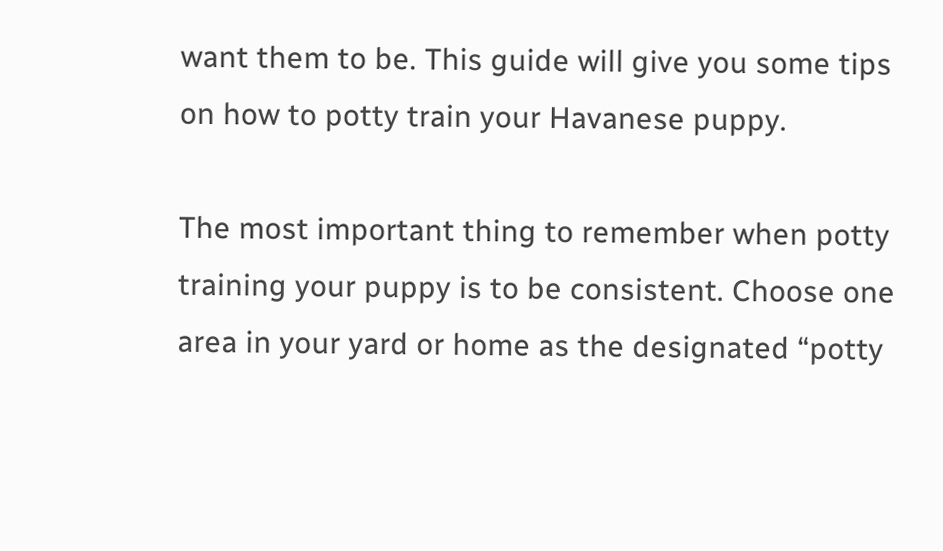want them to be. This guide will give you some tips on how to potty train your Havanese puppy.

The most important thing to remember when potty training your puppy is to be consistent. Choose one area in your yard or home as the designated “potty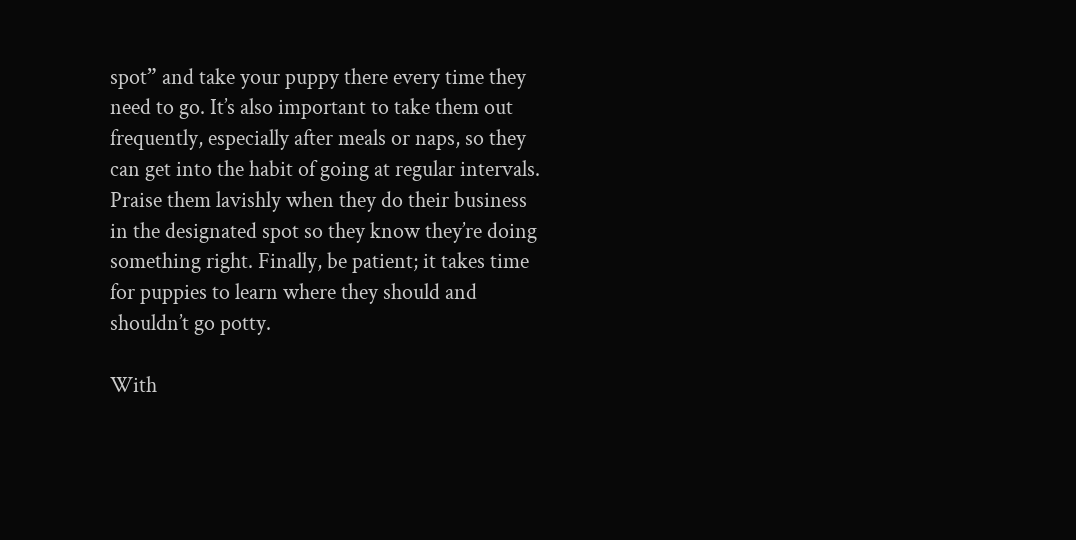spot” and take your puppy there every time they need to go. It’s also important to take them out frequently, especially after meals or naps, so they can get into the habit of going at regular intervals. Praise them lavishly when they do their business in the designated spot so they know they’re doing something right. Finally, be patient; it takes time for puppies to learn where they should and shouldn’t go potty.

With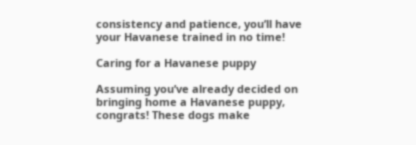consistency and patience, you’ll have your Havanese trained in no time!

Caring for a Havanese puppy

Assuming you’ve already decided on bringing home a Havanese puppy, congrats! These dogs make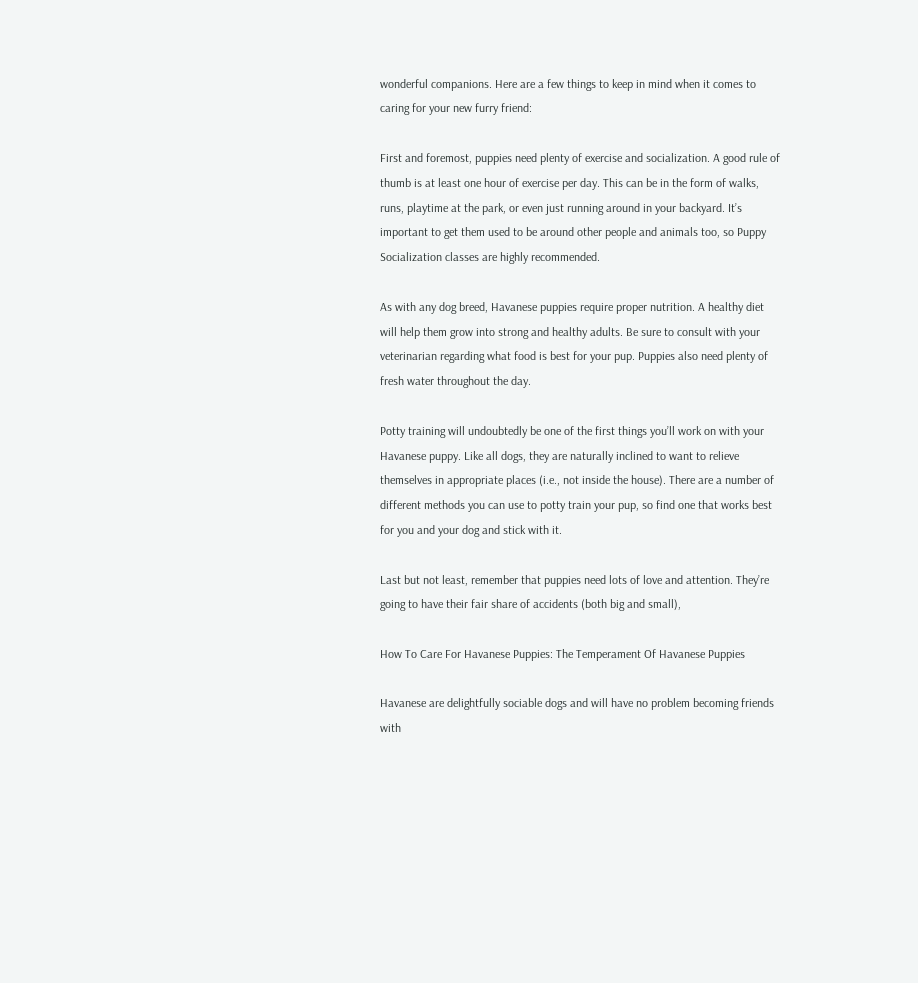wonderful companions. Here are a few things to keep in mind when it comes to caring for your new furry friend:

First and foremost, puppies need plenty of exercise and socialization. A good rule of thumb is at least one hour of exercise per day. This can be in the form of walks, runs, playtime at the park, or even just running around in your backyard. It’s important to get them used to be around other people and animals too, so Puppy Socialization classes are highly recommended.

As with any dog breed, Havanese puppies require proper nutrition. A healthy diet will help them grow into strong and healthy adults. Be sure to consult with your veterinarian regarding what food is best for your pup. Puppies also need plenty of fresh water throughout the day.

Potty training will undoubtedly be one of the first things you’ll work on with your Havanese puppy. Like all dogs, they are naturally inclined to want to relieve themselves in appropriate places (i.e., not inside the house). There are a number of different methods you can use to potty train your pup, so find one that works best for you and your dog and stick with it.

Last but not least, remember that puppies need lots of love and attention. They’re going to have their fair share of accidents (both big and small),

How To Care For Havanese Puppies: The Temperament Of Havanese Puppies

Havanese are delightfully sociable dogs and will have no problem becoming friends with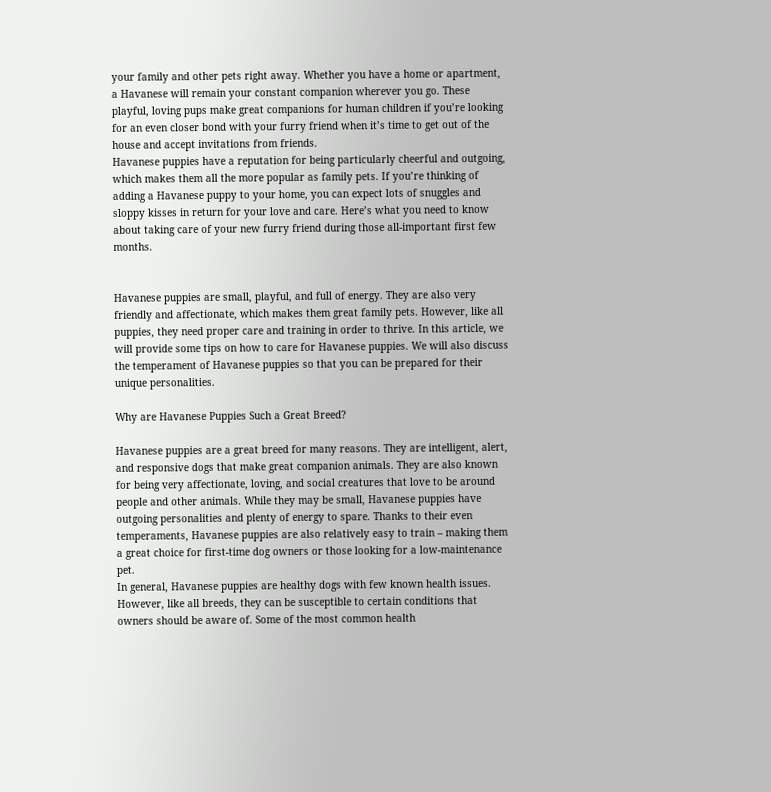your family and other pets right away. Whether you have a home or apartment, a Havanese will remain your constant companion wherever you go. These playful, loving pups make great companions for human children if you’re looking for an even closer bond with your furry friend when it’s time to get out of the house and accept invitations from friends.
Havanese puppies have a reputation for being particularly cheerful and outgoing, which makes them all the more popular as family pets. If you’re thinking of adding a Havanese puppy to your home, you can expect lots of snuggles and sloppy kisses in return for your love and care. Here’s what you need to know about taking care of your new furry friend during those all-important first few months.


Havanese puppies are small, playful, and full of energy. They are also very friendly and affectionate, which makes them great family pets. However, like all puppies, they need proper care and training in order to thrive. In this article, we will provide some tips on how to care for Havanese puppies. We will also discuss the temperament of Havanese puppies so that you can be prepared for their unique personalities.

Why are Havanese Puppies Such a Great Breed?

Havanese puppies are a great breed for many reasons. They are intelligent, alert, and responsive dogs that make great companion animals. They are also known for being very affectionate, loving, and social creatures that love to be around people and other animals. While they may be small, Havanese puppies have outgoing personalities and plenty of energy to spare. Thanks to their even temperaments, Havanese puppies are also relatively easy to train – making them a great choice for first-time dog owners or those looking for a low-maintenance pet.
In general, Havanese puppies are healthy dogs with few known health issues. However, like all breeds, they can be susceptible to certain conditions that owners should be aware of. Some of the most common health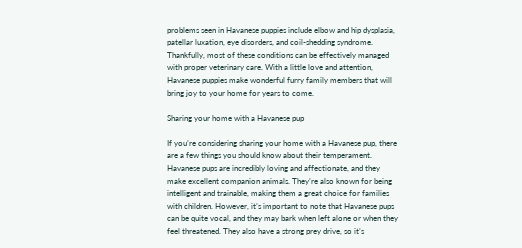problems seen in Havanese puppies include elbow and hip dysplasia, patellar luxation, eye disorders, and coil-shedding syndrome. Thankfully, most of these conditions can be effectively managed with proper veterinary care. With a little love and attention, Havanese puppies make wonderful furry family members that will bring joy to your home for years to come.

Sharing your home with a Havanese pup

If you’re considering sharing your home with a Havanese pup, there are a few things you should know about their temperament. Havanese pups are incredibly loving and affectionate, and they make excellent companion animals. They’re also known for being intelligent and trainable, making them a great choice for families with children. However, it’s important to note that Havanese pups can be quite vocal, and they may bark when left alone or when they feel threatened. They also have a strong prey drive, so it’s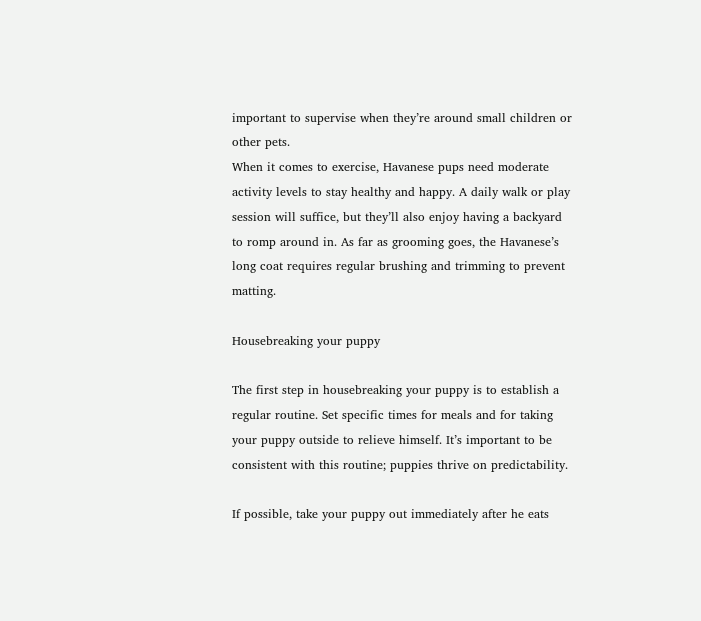important to supervise when they’re around small children or other pets.
When it comes to exercise, Havanese pups need moderate activity levels to stay healthy and happy. A daily walk or play session will suffice, but they’ll also enjoy having a backyard to romp around in. As far as grooming goes, the Havanese’s long coat requires regular brushing and trimming to prevent matting.

Housebreaking your puppy

The first step in housebreaking your puppy is to establish a regular routine. Set specific times for meals and for taking your puppy outside to relieve himself. It’s important to be consistent with this routine; puppies thrive on predictability.

If possible, take your puppy out immediately after he eats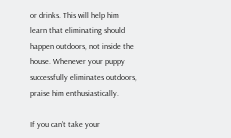or drinks. This will help him learn that eliminating should happen outdoors, not inside the house. Whenever your puppy successfully eliminates outdoors, praise him enthusiastically.

If you can’t take your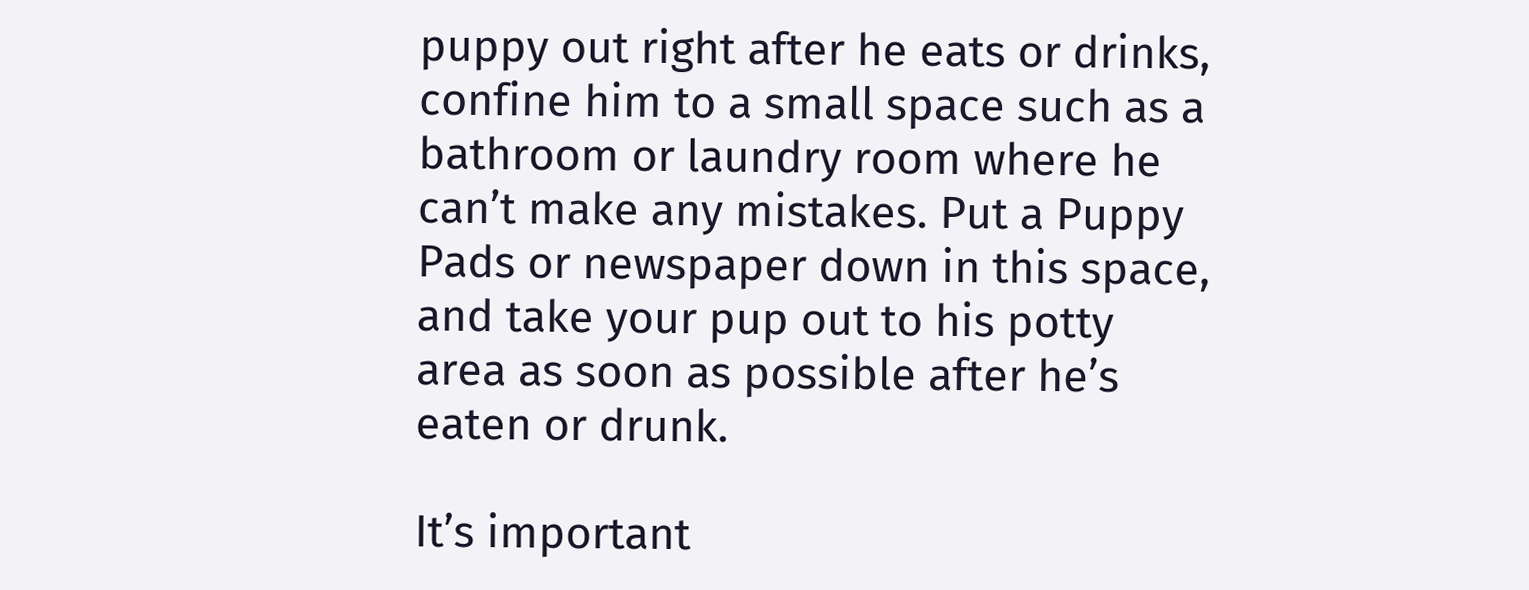puppy out right after he eats or drinks, confine him to a small space such as a bathroom or laundry room where he can’t make any mistakes. Put a Puppy Pads or newspaper down in this space, and take your pup out to his potty area as soon as possible after he’s eaten or drunk.

It’s important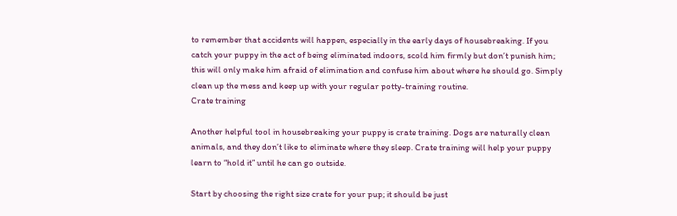to remember that accidents will happen, especially in the early days of housebreaking. If you catch your puppy in the act of being eliminated indoors, scold him firmly but don’t punish him; this will only make him afraid of elimination and confuse him about where he should go. Simply clean up the mess and keep up with your regular potty-training routine.
Crate training

Another helpful tool in housebreaking your puppy is crate training. Dogs are naturally clean animals, and they don’t like to eliminate where they sleep. Crate training will help your puppy learn to “hold it” until he can go outside.

Start by choosing the right size crate for your pup; it should be just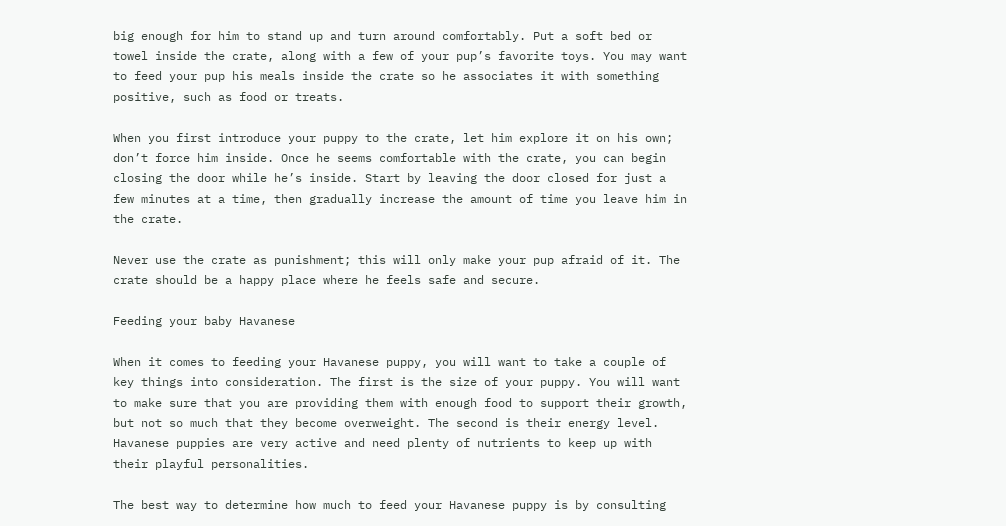big enough for him to stand up and turn around comfortably. Put a soft bed or towel inside the crate, along with a few of your pup’s favorite toys. You may want to feed your pup his meals inside the crate so he associates it with something positive, such as food or treats.

When you first introduce your puppy to the crate, let him explore it on his own; don’t force him inside. Once he seems comfortable with the crate, you can begin closing the door while he’s inside. Start by leaving the door closed for just a few minutes at a time, then gradually increase the amount of time you leave him in the crate.

Never use the crate as punishment; this will only make your pup afraid of it. The crate should be a happy place where he feels safe and secure.

Feeding your baby Havanese

When it comes to feeding your Havanese puppy, you will want to take a couple of key things into consideration. The first is the size of your puppy. You will want to make sure that you are providing them with enough food to support their growth, but not so much that they become overweight. The second is their energy level. Havanese puppies are very active and need plenty of nutrients to keep up with their playful personalities.

The best way to determine how much to feed your Havanese puppy is by consulting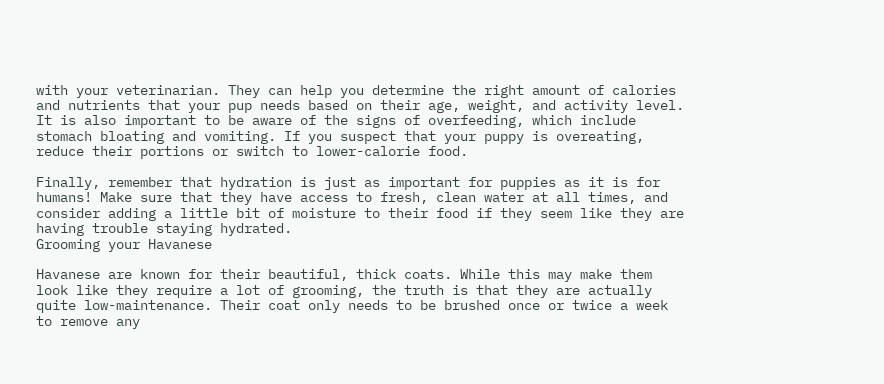with your veterinarian. They can help you determine the right amount of calories and nutrients that your pup needs based on their age, weight, and activity level. It is also important to be aware of the signs of overfeeding, which include stomach bloating and vomiting. If you suspect that your puppy is overeating, reduce their portions or switch to lower-calorie food.

Finally, remember that hydration is just as important for puppies as it is for humans! Make sure that they have access to fresh, clean water at all times, and consider adding a little bit of moisture to their food if they seem like they are having trouble staying hydrated.
Grooming your Havanese

Havanese are known for their beautiful, thick coats. While this may make them look like they require a lot of grooming, the truth is that they are actually quite low-maintenance. Their coat only needs to be brushed once or twice a week to remove any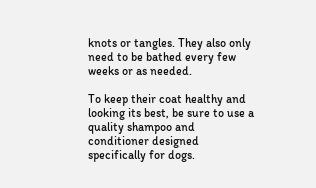knots or tangles. They also only need to be bathed every few weeks or as needed.

To keep their coat healthy and looking its best, be sure to use a quality shampoo and conditioner designed specifically for dogs.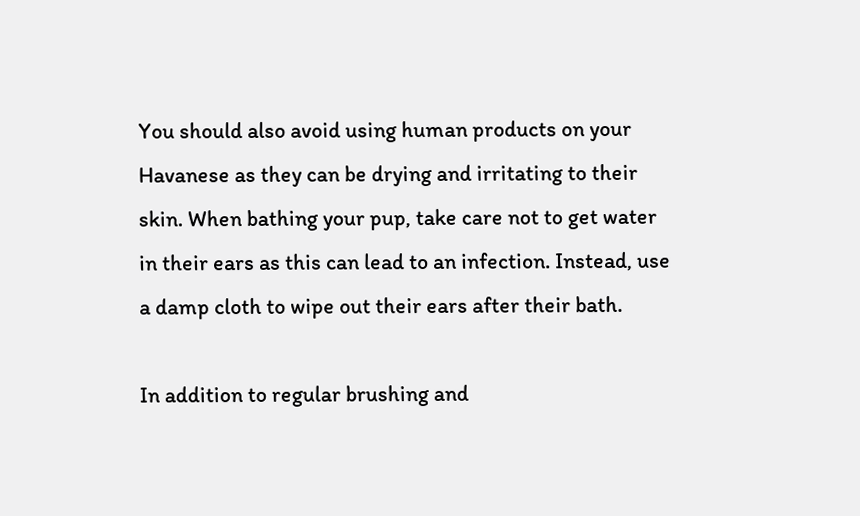You should also avoid using human products on your Havanese as they can be drying and irritating to their skin. When bathing your pup, take care not to get water in their ears as this can lead to an infection. Instead, use a damp cloth to wipe out their ears after their bath.

In addition to regular brushing and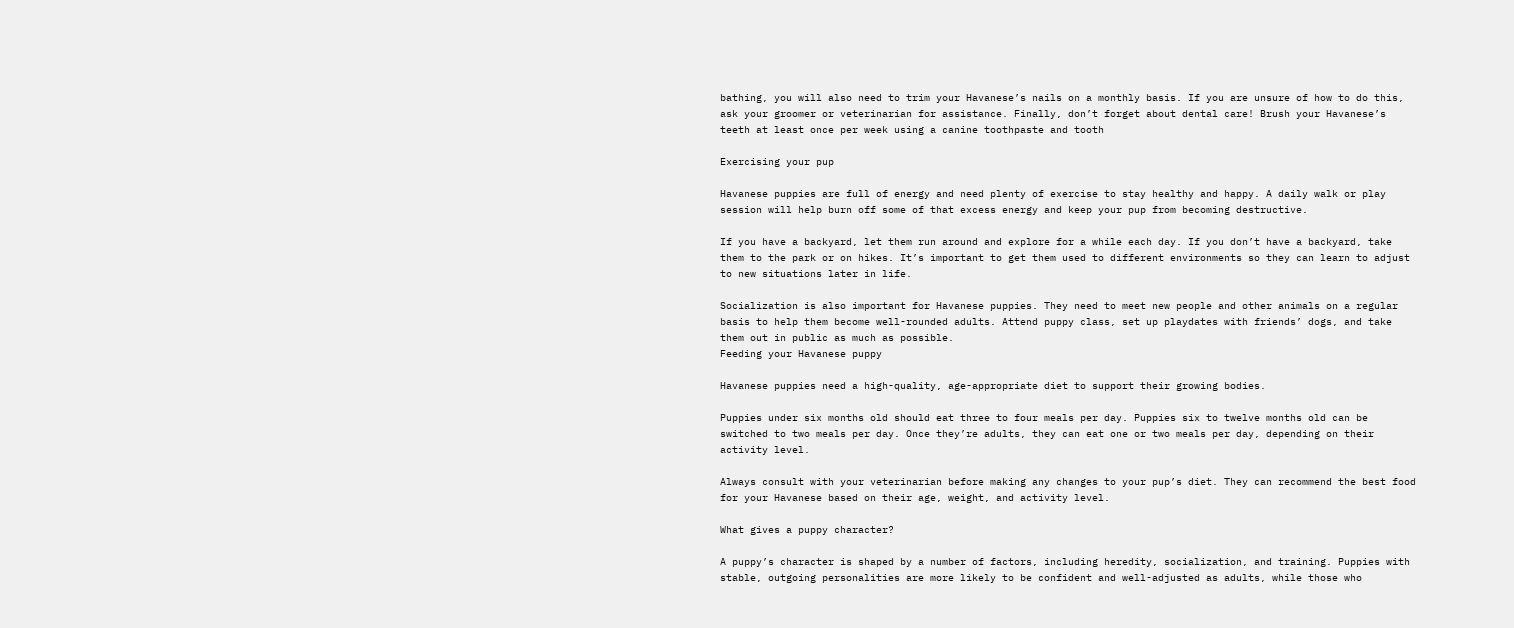bathing, you will also need to trim your Havanese’s nails on a monthly basis. If you are unsure of how to do this, ask your groomer or veterinarian for assistance. Finally, don’t forget about dental care! Brush your Havanese’s teeth at least once per week using a canine toothpaste and tooth

Exercising your pup

Havanese puppies are full of energy and need plenty of exercise to stay healthy and happy. A daily walk or play session will help burn off some of that excess energy and keep your pup from becoming destructive.

If you have a backyard, let them run around and explore for a while each day. If you don’t have a backyard, take them to the park or on hikes. It’s important to get them used to different environments so they can learn to adjust to new situations later in life.

Socialization is also important for Havanese puppies. They need to meet new people and other animals on a regular basis to help them become well-rounded adults. Attend puppy class, set up playdates with friends’ dogs, and take them out in public as much as possible.
Feeding your Havanese puppy

Havanese puppies need a high-quality, age-appropriate diet to support their growing bodies.

Puppies under six months old should eat three to four meals per day. Puppies six to twelve months old can be switched to two meals per day. Once they’re adults, they can eat one or two meals per day, depending on their activity level.

Always consult with your veterinarian before making any changes to your pup’s diet. They can recommend the best food for your Havanese based on their age, weight, and activity level.

What gives a puppy character?

A puppy’s character is shaped by a number of factors, including heredity, socialization, and training. Puppies with stable, outgoing personalities are more likely to be confident and well-adjusted as adults, while those who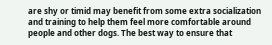are shy or timid may benefit from some extra socialization and training to help them feel more comfortable around people and other dogs. The best way to ensure that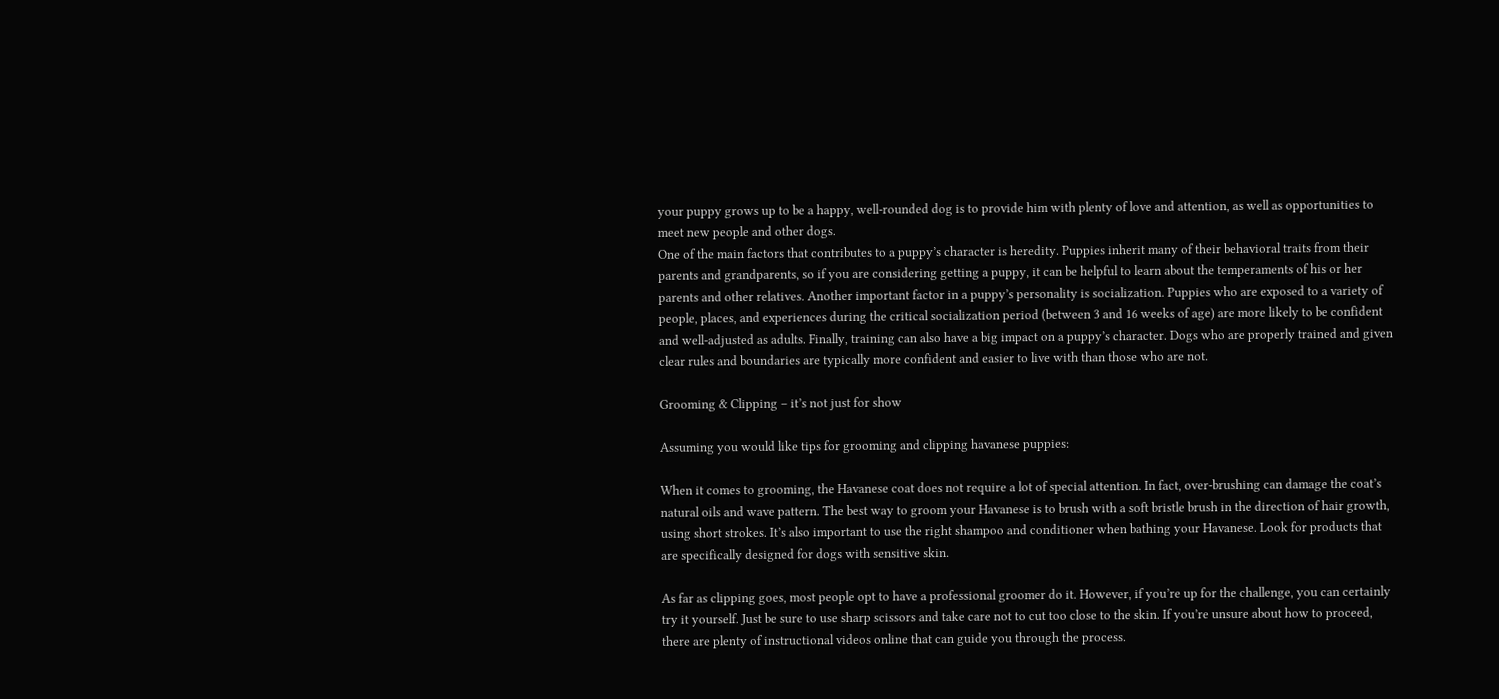your puppy grows up to be a happy, well-rounded dog is to provide him with plenty of love and attention, as well as opportunities to meet new people and other dogs.
One of the main factors that contributes to a puppy’s character is heredity. Puppies inherit many of their behavioral traits from their parents and grandparents, so if you are considering getting a puppy, it can be helpful to learn about the temperaments of his or her parents and other relatives. Another important factor in a puppy’s personality is socialization. Puppies who are exposed to a variety of people, places, and experiences during the critical socialization period (between 3 and 16 weeks of age) are more likely to be confident and well-adjusted as adults. Finally, training can also have a big impact on a puppy’s character. Dogs who are properly trained and given clear rules and boundaries are typically more confident and easier to live with than those who are not.

Grooming & Clipping – it’s not just for show

Assuming you would like tips for grooming and clipping havanese puppies:

When it comes to grooming, the Havanese coat does not require a lot of special attention. In fact, over-brushing can damage the coat’s natural oils and wave pattern. The best way to groom your Havanese is to brush with a soft bristle brush in the direction of hair growth, using short strokes. It’s also important to use the right shampoo and conditioner when bathing your Havanese. Look for products that are specifically designed for dogs with sensitive skin.

As far as clipping goes, most people opt to have a professional groomer do it. However, if you’re up for the challenge, you can certainly try it yourself. Just be sure to use sharp scissors and take care not to cut too close to the skin. If you’re unsure about how to proceed, there are plenty of instructional videos online that can guide you through the process.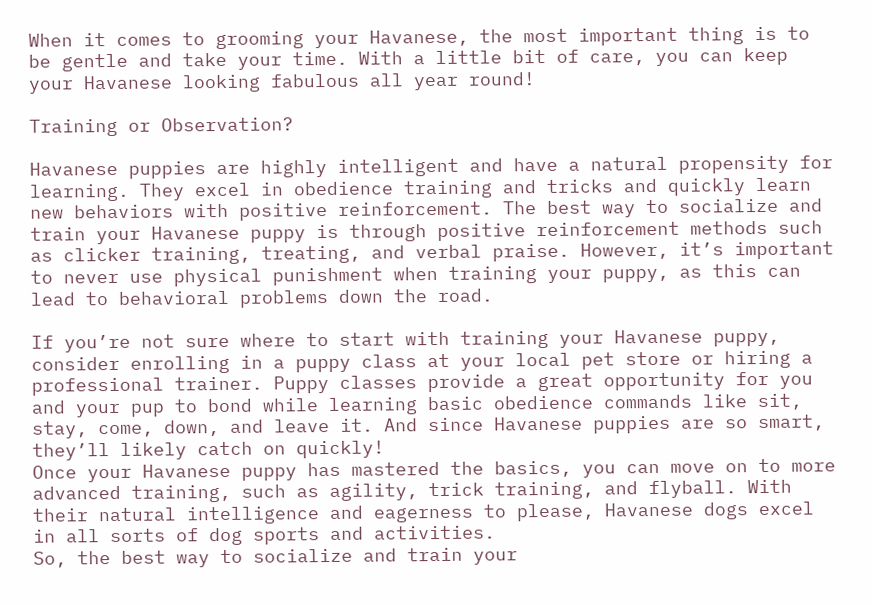When it comes to grooming your Havanese, the most important thing is to be gentle and take your time. With a little bit of care, you can keep your Havanese looking fabulous all year round!

Training or Observation?

Havanese puppies are highly intelligent and have a natural propensity for learning. They excel in obedience training and tricks and quickly learn new behaviors with positive reinforcement. The best way to socialize and train your Havanese puppy is through positive reinforcement methods such as clicker training, treating, and verbal praise. However, it’s important to never use physical punishment when training your puppy, as this can lead to behavioral problems down the road.

If you’re not sure where to start with training your Havanese puppy, consider enrolling in a puppy class at your local pet store or hiring a professional trainer. Puppy classes provide a great opportunity for you and your pup to bond while learning basic obedience commands like sit, stay, come, down, and leave it. And since Havanese puppies are so smart, they’ll likely catch on quickly!
Once your Havanese puppy has mastered the basics, you can move on to more advanced training, such as agility, trick training, and flyball. With their natural intelligence and eagerness to please, Havanese dogs excel in all sorts of dog sports and activities.
So, the best way to socialize and train your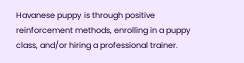Havanese puppy is through positive reinforcement methods, enrolling in a puppy class, and/or hiring a professional trainer.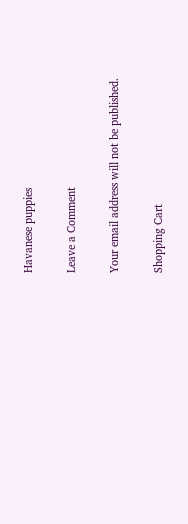Havanese puppies

Leave a Comment

Your email address will not be published.

Shopping Cart